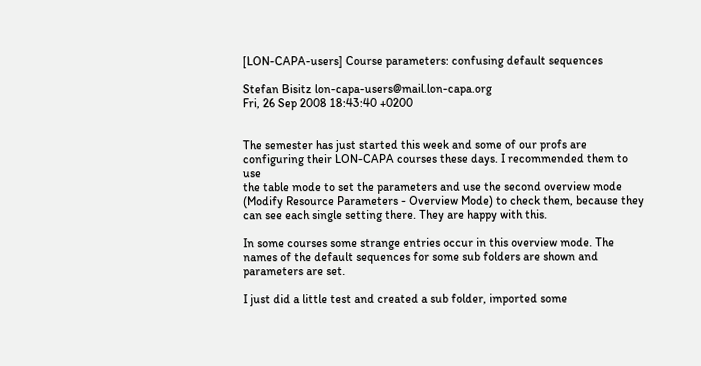[LON-CAPA-users] Course parameters: confusing default sequences

Stefan Bisitz lon-capa-users@mail.lon-capa.org
Fri, 26 Sep 2008 18:43:40 +0200


The semester has just started this week and some of our profs are
configuring their LON-CAPA courses these days. I recommended them to use
the table mode to set the parameters and use the second overview mode
(Modify Resource Parameters - Overview Mode) to check them, because they
can see each single setting there. They are happy with this.

In some courses some strange entries occur in this overview mode. The
names of the default sequences for some sub folders are shown and
parameters are set.

I just did a little test and created a sub folder, imported some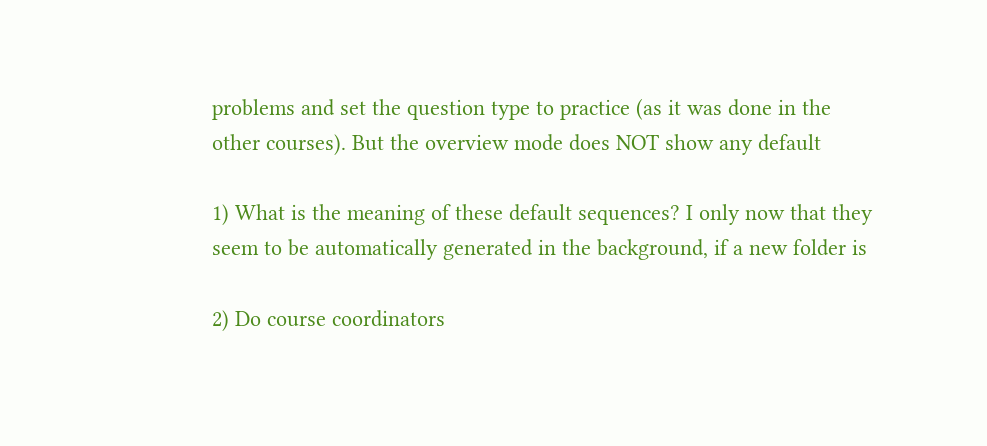problems and set the question type to practice (as it was done in the
other courses). But the overview mode does NOT show any default

1) What is the meaning of these default sequences? I only now that they
seem to be automatically generated in the background, if a new folder is

2) Do course coordinators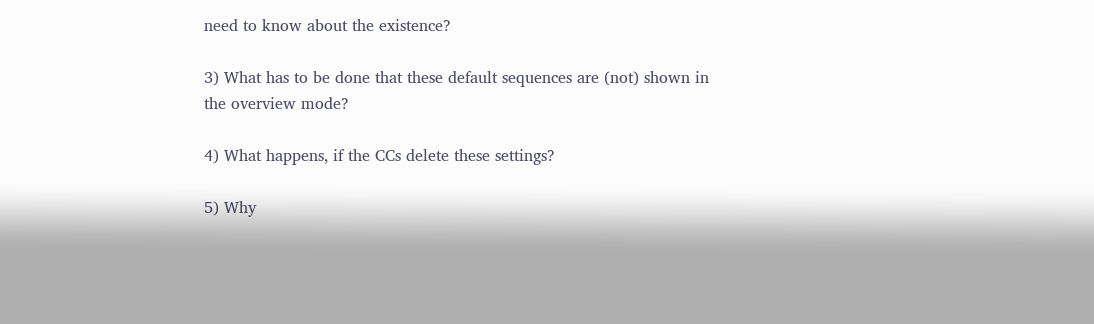need to know about the existence?

3) What has to be done that these default sequences are (not) shown in
the overview mode?

4) What happens, if the CCs delete these settings?

5) Why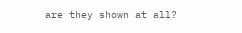are they shown at all?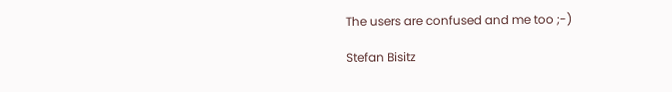The users are confused and me too ;-)

Stefan Bisitz